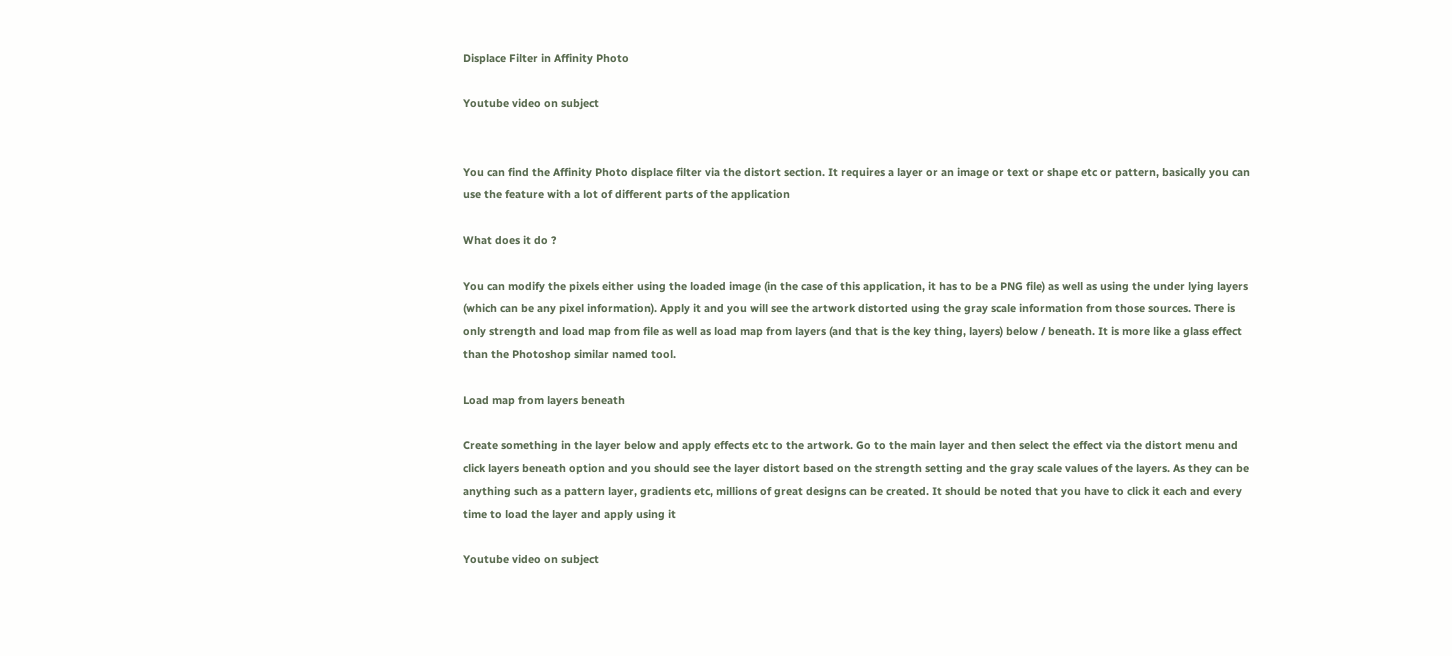Displace Filter in Affinity Photo

Youtube video on subject


You can find the Affinity Photo displace filter via the distort section. It requires a layer or an image or text or shape etc or pattern, basically you can use the feature with a lot of different parts of the application

What does it do ?

You can modify the pixels either using the loaded image (in the case of this application, it has to be a PNG file) as well as using the under lying layers (which can be any pixel information). Apply it and you will see the artwork distorted using the gray scale information from those sources. There is only strength and load map from file as well as load map from layers (and that is the key thing, layers) below / beneath. It is more like a glass effect than the Photoshop similar named tool.

Load map from layers beneath

Create something in the layer below and apply effects etc to the artwork. Go to the main layer and then select the effect via the distort menu and click layers beneath option and you should see the layer distort based on the strength setting and the gray scale values of the layers. As they can be anything such as a pattern layer, gradients etc, millions of great designs can be created. It should be noted that you have to click it each and every time to load the layer and apply using it

Youtube video on subject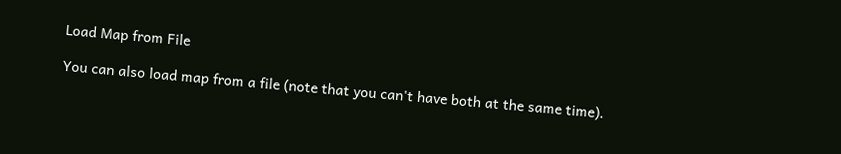Load Map from File

You can also load map from a file (note that you can't have both at the same time).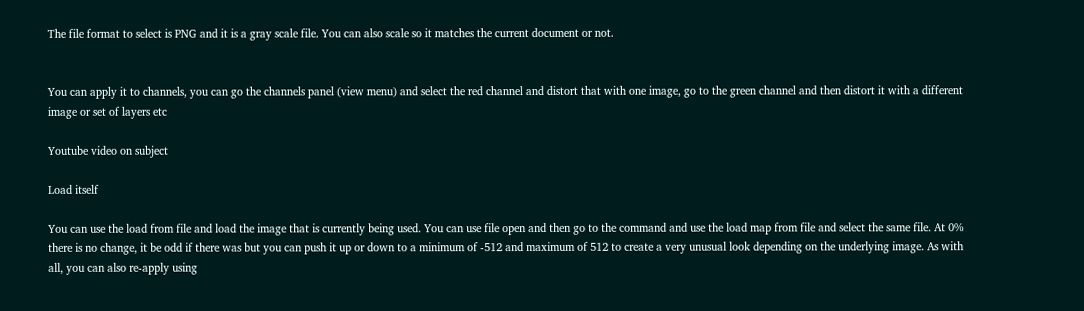The file format to select is PNG and it is a gray scale file. You can also scale so it matches the current document or not.


You can apply it to channels, you can go the channels panel (view menu) and select the red channel and distort that with one image, go to the green channel and then distort it with a different image or set of layers etc

Youtube video on subject

Load itself

You can use the load from file and load the image that is currently being used. You can use file open and then go to the command and use the load map from file and select the same file. At 0% there is no change, it be odd if there was but you can push it up or down to a minimum of -512 and maximum of 512 to create a very unusual look depending on the underlying image. As with all, you can also re-apply using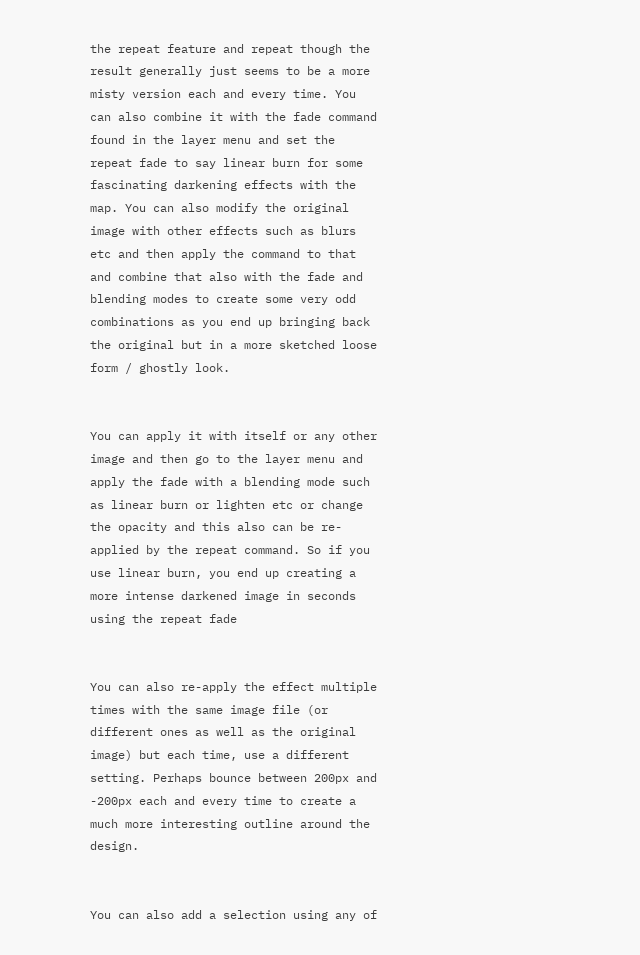the repeat feature and repeat though the result generally just seems to be a more misty version each and every time. You can also combine it with the fade command found in the layer menu and set the repeat fade to say linear burn for some fascinating darkening effects with the map. You can also modify the original image with other effects such as blurs etc and then apply the command to that and combine that also with the fade and blending modes to create some very odd combinations as you end up bringing back the original but in a more sketched loose form / ghostly look.


You can apply it with itself or any other image and then go to the layer menu and apply the fade with a blending mode such as linear burn or lighten etc or change the opacity and this also can be re-applied by the repeat command. So if you use linear burn, you end up creating a more intense darkened image in seconds using the repeat fade


You can also re-apply the effect multiple times with the same image file (or different ones as well as the original image) but each time, use a different setting. Perhaps bounce between 200px and -200px each and every time to create a much more interesting outline around the design.


You can also add a selection using any of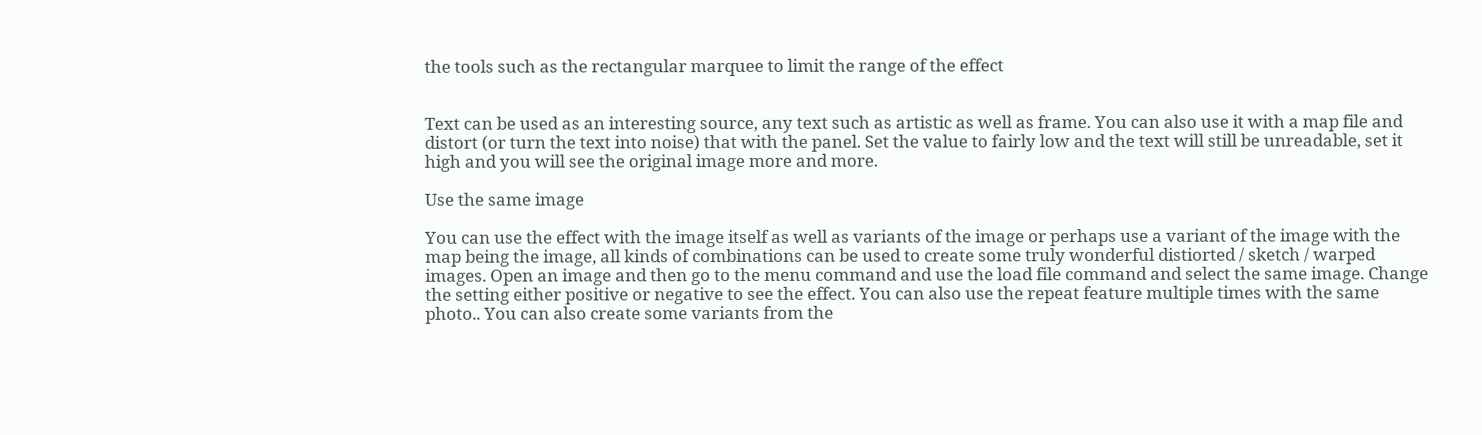the tools such as the rectangular marquee to limit the range of the effect


Text can be used as an interesting source, any text such as artistic as well as frame. You can also use it with a map file and distort (or turn the text into noise) that with the panel. Set the value to fairly low and the text will still be unreadable, set it high and you will see the original image more and more.

Use the same image

You can use the effect with the image itself as well as variants of the image or perhaps use a variant of the image with the map being the image, all kinds of combinations can be used to create some truly wonderful distiorted / sketch / warped images. Open an image and then go to the menu command and use the load file command and select the same image. Change the setting either positive or negative to see the effect. You can also use the repeat feature multiple times with the same photo.. You can also create some variants from the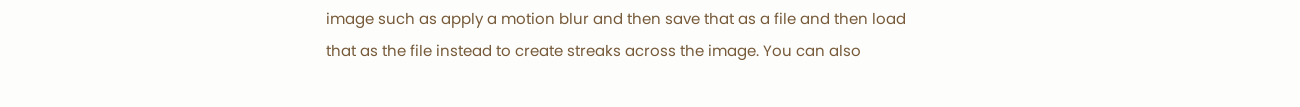image such as apply a motion blur and then save that as a file and then load that as the file instead to create streaks across the image. You can also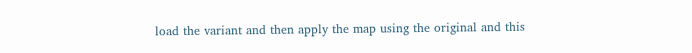load the variant and then apply the map using the original and this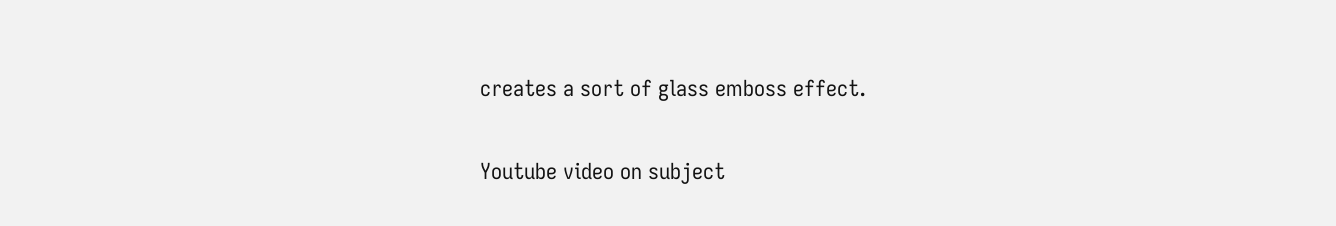creates a sort of glass emboss effect.

Youtube video on subject